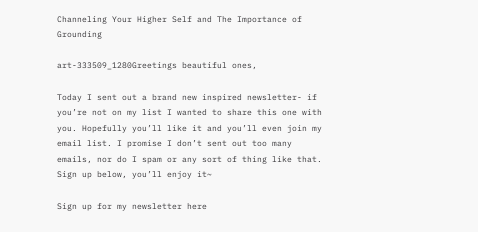Channeling Your Higher Self and The Importance of Grounding

art-333509_1280Greetings beautiful ones,

Today I sent out a brand new inspired newsletter- if you’re not on my list I wanted to share this one with you. Hopefully you’ll like it and you’ll even join my email list. I promise I don’t sent out too many emails, nor do I spam or any sort of thing like that. Sign up below, you’ll enjoy it~

Sign up for my newsletter here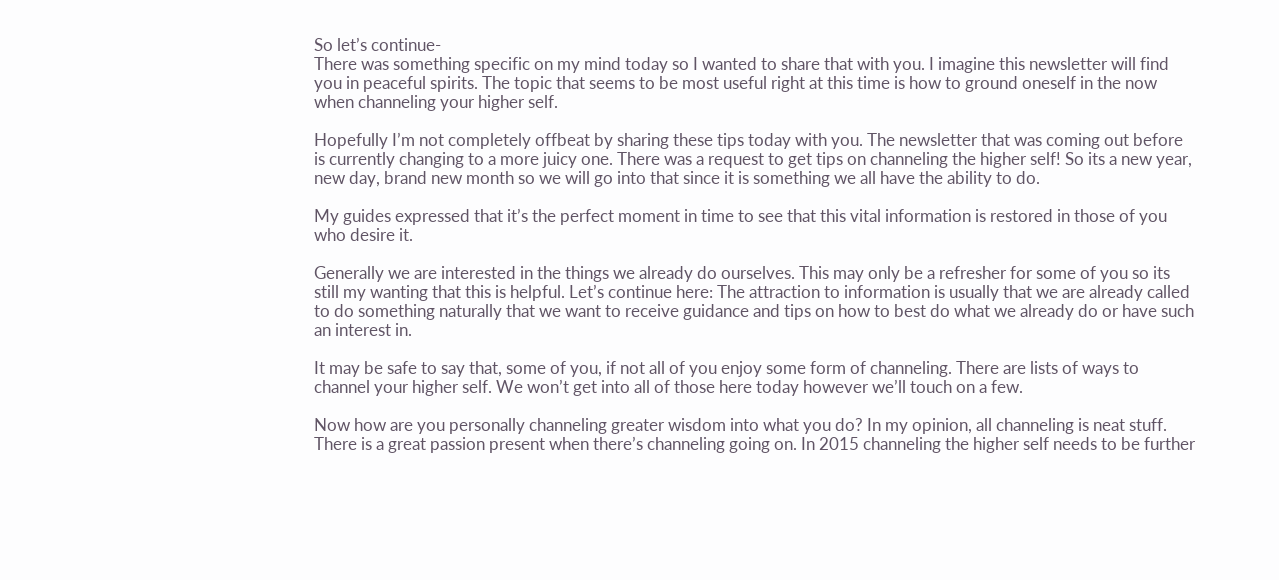So let’s continue-
There was something specific on my mind today so I wanted to share that with you. I imagine this newsletter will find you in peaceful spirits. The topic that seems to be most useful right at this time is how to ground oneself in the now when channeling your higher self.

Hopefully I’m not completely offbeat by sharing these tips today with you. The newsletter that was coming out before is currently changing to a more juicy one. There was a request to get tips on channeling the higher self! So its a new year, new day, brand new month so we will go into that since it is something we all have the ability to do.

My guides expressed that it’s the perfect moment in time to see that this vital information is restored in those of you who desire it.

Generally we are interested in the things we already do ourselves. This may only be a refresher for some of you so its still my wanting that this is helpful. Let’s continue here: The attraction to information is usually that we are already called to do something naturally that we want to receive guidance and tips on how to best do what we already do or have such an interest in.

It may be safe to say that, some of you, if not all of you enjoy some form of channeling. There are lists of ways to channel your higher self. We won’t get into all of those here today however we’ll touch on a few.

Now how are you personally channeling greater wisdom into what you do? In my opinion, all channeling is neat stuff. There is a great passion present when there’s channeling going on. In 2015 channeling the higher self needs to be further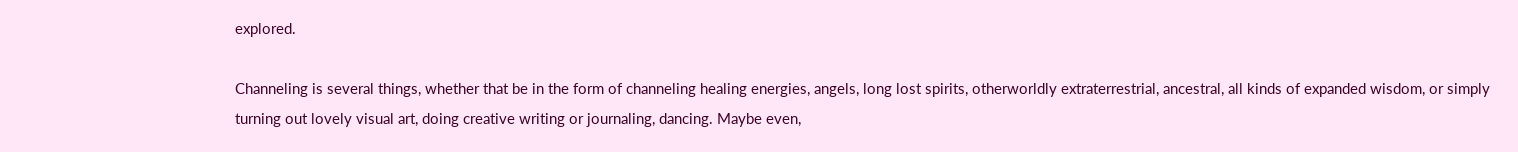explored.

Channeling is several things, whether that be in the form of channeling healing energies, angels, long lost spirits, otherworldly extraterrestrial, ancestral, all kinds of expanded wisdom, or simply turning out lovely visual art, doing creative writing or journaling, dancing. Maybe even,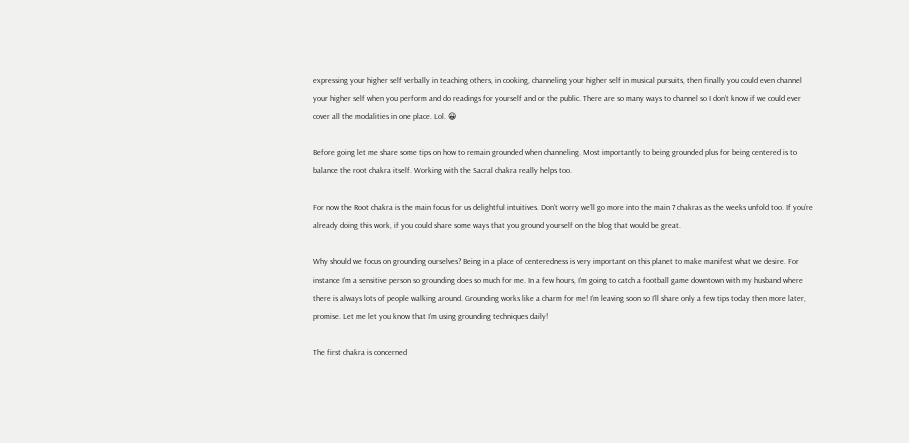expressing your higher self verbally in teaching others, in cooking, channeling your higher self in musical pursuits, then finally you could even channel your higher self when you perform and do readings for yourself and or the public. There are so many ways to channel so I don’t know if we could ever cover all the modalities in one place. Lol. 😀

Before going let me share some tips on how to remain grounded when channeling. Most importantly to being grounded plus for being centered is to balance the root chakra itself. Working with the Sacral chakra really helps too.

For now the Root chakra is the main focus for us delightful intuitives. Don’t worry we’ll go more into the main 7 chakras as the weeks unfold too. If you’re already doing this work, if you could share some ways that you ground yourself on the blog that would be great.

Why should we focus on grounding ourselves? Being in a place of centeredness is very important on this planet to make manifest what we desire. For instance I’m a sensitive person so grounding does so much for me. In a few hours, I’m going to catch a football game downtown with my husband where there is always lots of people walking around. Grounding works like a charm for me! I’m leaving soon so I’ll share only a few tips today then more later, promise. Let me let you know that I’m using grounding techniques daily!

The first chakra is concerned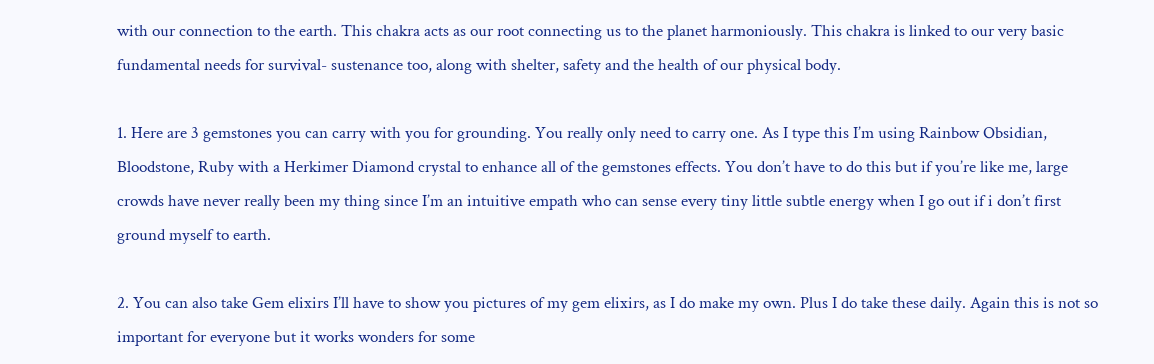with our connection to the earth. This chakra acts as our root connecting us to the planet harmoniously. This chakra is linked to our very basic fundamental needs for survival- sustenance too, along with shelter, safety and the health of our physical body.

1. Here are 3 gemstones you can carry with you for grounding. You really only need to carry one. As I type this I’m using Rainbow Obsidian, Bloodstone, Ruby with a Herkimer Diamond crystal to enhance all of the gemstones effects. You don’t have to do this but if you’re like me, large crowds have never really been my thing since I’m an intuitive empath who can sense every tiny little subtle energy when I go out if i don’t first ground myself to earth.

2. You can also take Gem elixirs I’ll have to show you pictures of my gem elixirs, as I do make my own. Plus I do take these daily. Again this is not so important for everyone but it works wonders for some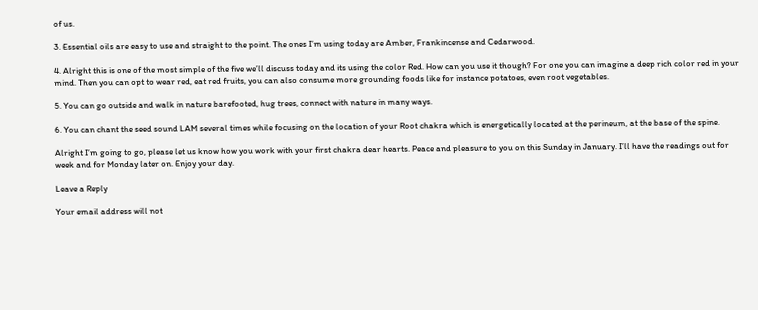of us.

3. Essential oils are easy to use and straight to the point. The ones I’m using today are Amber, Frankincense and Cedarwood.

4. Alright this is one of the most simple of the five we’ll discuss today and its using the color Red. How can you use it though? For one you can imagine a deep rich color red in your mind. Then you can opt to wear red, eat red fruits, you can also consume more grounding foods like for instance potatoes, even root vegetables.

5. You can go outside and walk in nature barefooted, hug trees, connect with nature in many ways.

6. You can chant the seed sound LAM several times while focusing on the location of your Root chakra which is energetically located at the perineum, at the base of the spine.

Alright I’m going to go, please let us know how you work with your first chakra dear hearts. Peace and pleasure to you on this Sunday in January. I’ll have the readings out for week and for Monday later on. Enjoy your day.

Leave a Reply

Your email address will not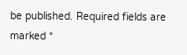be published. Required fields are marked *